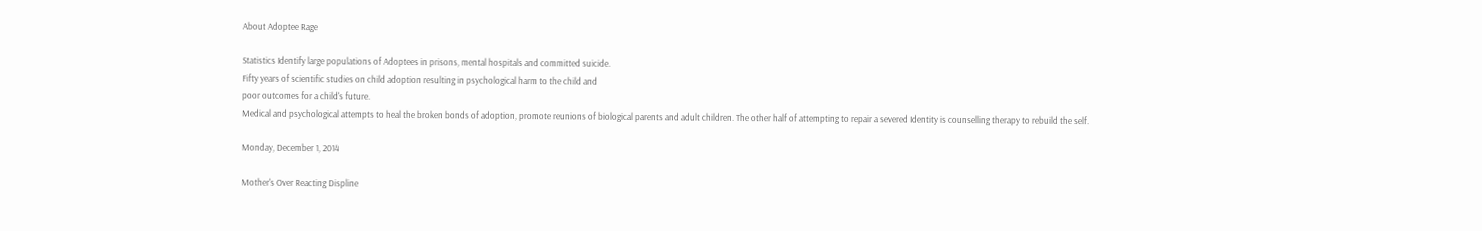About Adoptee Rage

Statistics Identify large populations of Adoptees in prisons, mental hospitals and committed suicide.
Fifty years of scientific studies on child adoption resulting in psychological harm to the child and
poor outcomes for a child's future.
Medical and psychological attempts to heal the broken bonds of adoption, promote reunions of biological parents and adult children. The other half of attempting to repair a severed Identity is counselling therapy to rebuild the self.

Monday, December 1, 2014

Mother's Over Reacting Displine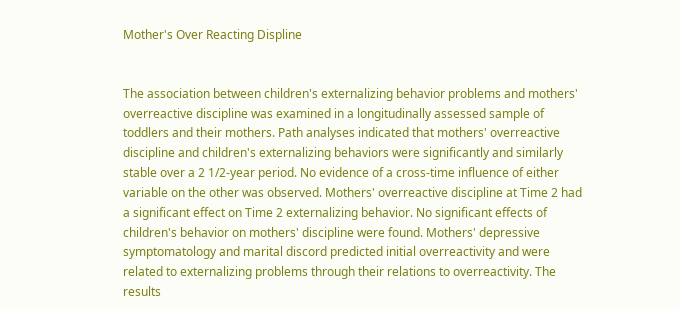Mother's Over Reacting Displine


The association between children's externalizing behavior problems and mothers' overreactive discipline was examined in a longitudinally assessed sample of toddlers and their mothers. Path analyses indicated that mothers' overreactive discipline and children's externalizing behaviors were significantly and similarly stable over a 2 1/2-year period. No evidence of a cross-time influence of either variable on the other was observed. Mothers' overreactive discipline at Time 2 had a significant effect on Time 2 externalizing behavior. No significant effects of children's behavior on mothers' discipline were found. Mothers' depressive symptomatology and marital discord predicted initial overreactivity and were related to externalizing problems through their relations to overreactivity. The results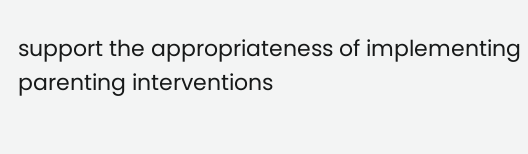support the appropriateness of implementing parenting interventions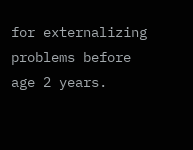for externalizing problems before age 2 years.